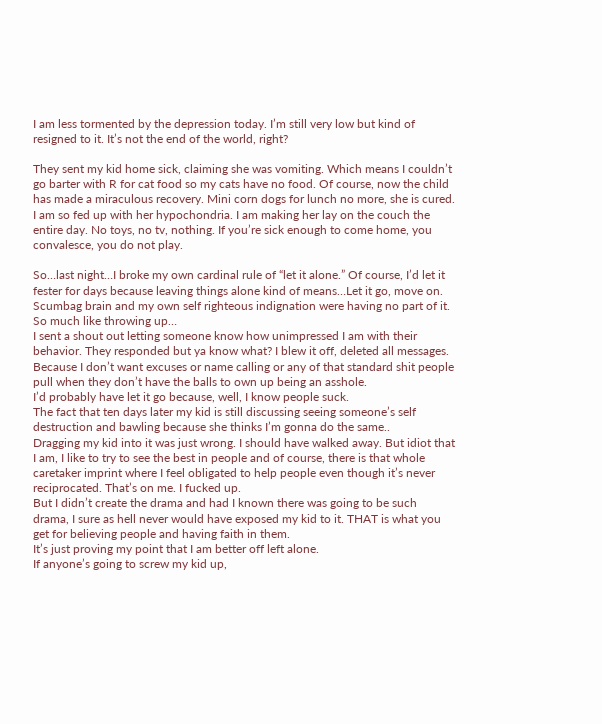I am less tormented by the depression today. I’m still very low but kind of resigned to it. It’s not the end of the world, right?

They sent my kid home sick, claiming she was vomiting. Which means I couldn’t go barter with R for cat food so my cats have no food. Of course, now the child has made a miraculous recovery. Mini corn dogs for lunch no more, she is cured. I am so fed up with her hypochondria. I am making her lay on the couch the entire day. No toys, no tv, nothing. If you’re sick enough to come home, you convalesce, you do not play.

So…last night…I broke my own cardinal rule of “let it alone.” Of course, I’d let it fester for days because leaving things alone kind of means…Let it go, move on. Scumbag brain and my own self righteous indignation were having no part of it. So much like throwing up…
I sent a shout out letting someone know how unimpressed I am with their behavior. They responded but ya know what? I blew it off, deleted all messages. Because I don’t want excuses or name calling or any of that standard shit people pull when they don’t have the balls to own up being an asshole.
I’d probably have let it go because, well, I know people suck.
The fact that ten days later my kid is still discussing seeing someone’s self destruction and bawling because she thinks I’m gonna do the same..
Dragging my kid into it was just wrong. I should have walked away. But idiot that I am, I like to try to see the best in people and of course, there is that whole caretaker imprint where I feel obligated to help people even though it’s never reciprocated. That’s on me. I fucked up.
But I didn’t create the drama and had I known there was going to be such drama, I sure as hell never would have exposed my kid to it. THAT is what you get for believing people and having faith in them.
It’s just proving my point that I am better off left alone.
If anyone’s going to screw my kid up,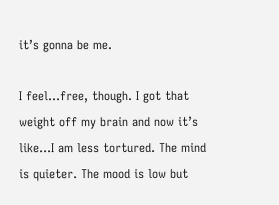it’s gonna be me.

I feel…free, though. I got that weight off my brain and now it’s like…I am less tortured. The mind is quieter. The mood is low but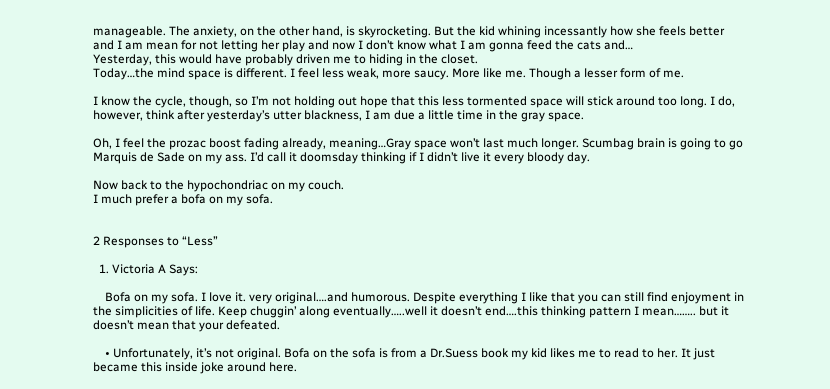manageable. The anxiety, on the other hand, is skyrocketing. But the kid whining incessantly how she feels better and I am mean for not letting her play and now I don’t know what I am gonna feed the cats and…
Yesterday, this would have probably driven me to hiding in the closet.
Today…the mind space is different. I feel less weak, more saucy. More like me. Though a lesser form of me.

I know the cycle, though, so I’m not holding out hope that this less tormented space will stick around too long. I do, however, think after yesterday’s utter blackness, I am due a little time in the gray space.

Oh, I feel the prozac boost fading already, meaning…Gray space won’t last much longer. Scumbag brain is going to go Marquis de Sade on my ass. I’d call it doomsday thinking if I didn’t live it every bloody day.

Now back to the hypochondriac on my couch.
I much prefer a bofa on my sofa.


2 Responses to “Less”

  1. Victoria A Says:

    Bofa on my sofa. I love it. very original….and humorous. Despite everything I like that you can still find enjoyment in the simplicities of life. Keep chuggin’ along eventually…..well it doesn’t end….this thinking pattern I mean…….. but it doesn’t mean that your defeated.

    • Unfortunately, it’s not original. Bofa on the sofa is from a Dr.Suess book my kid likes me to read to her. It just became this inside joke around here.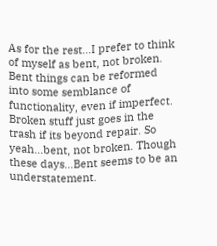As for the rest…I prefer to think of myself as bent, not broken. Bent things can be reformed into some semblance of functionality, even if imperfect. Broken stuff just goes in the trash if its beyond repair. So yeah…bent, not broken. Though these days…Bent seems to be an understatement.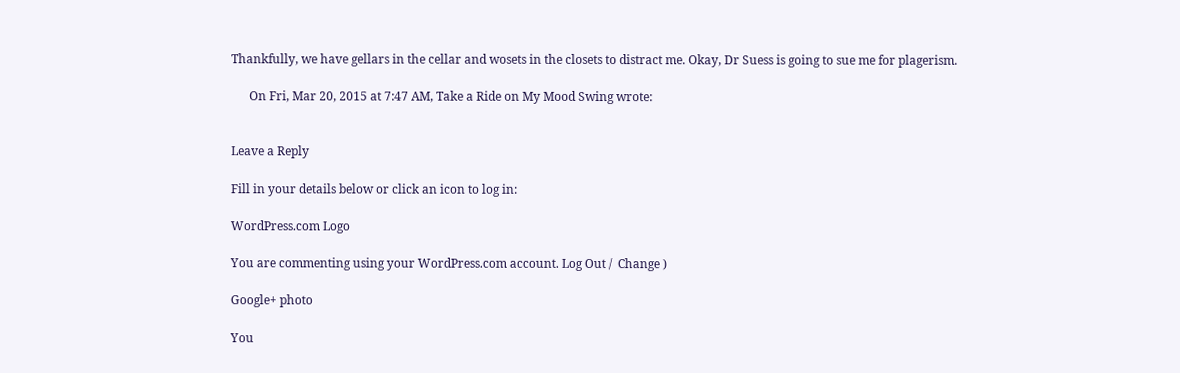Thankfully, we have gellars in the cellar and wosets in the closets to distract me. Okay, Dr Suess is going to sue me for plagerism.

      On Fri, Mar 20, 2015 at 7:47 AM, Take a Ride on My Mood Swing wrote:


Leave a Reply

Fill in your details below or click an icon to log in:

WordPress.com Logo

You are commenting using your WordPress.com account. Log Out /  Change )

Google+ photo

You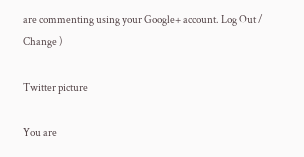are commenting using your Google+ account. Log Out /  Change )

Twitter picture

You are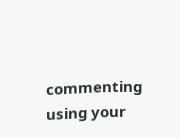commenting using your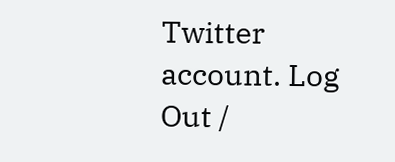Twitter account. Log Out /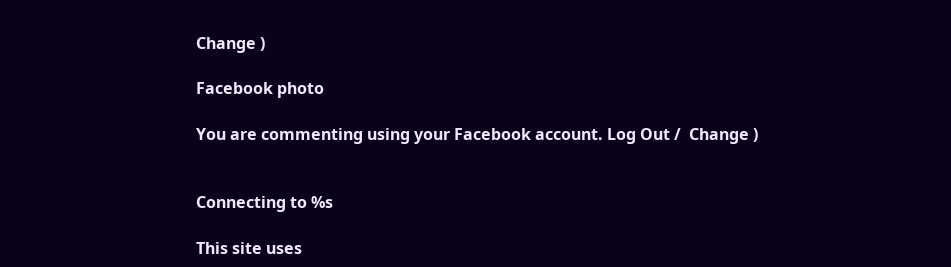Change )

Facebook photo

You are commenting using your Facebook account. Log Out /  Change )


Connecting to %s

This site uses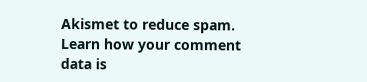Akismet to reduce spam. Learn how your comment data is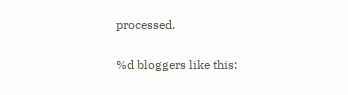processed.

%d bloggers like this: